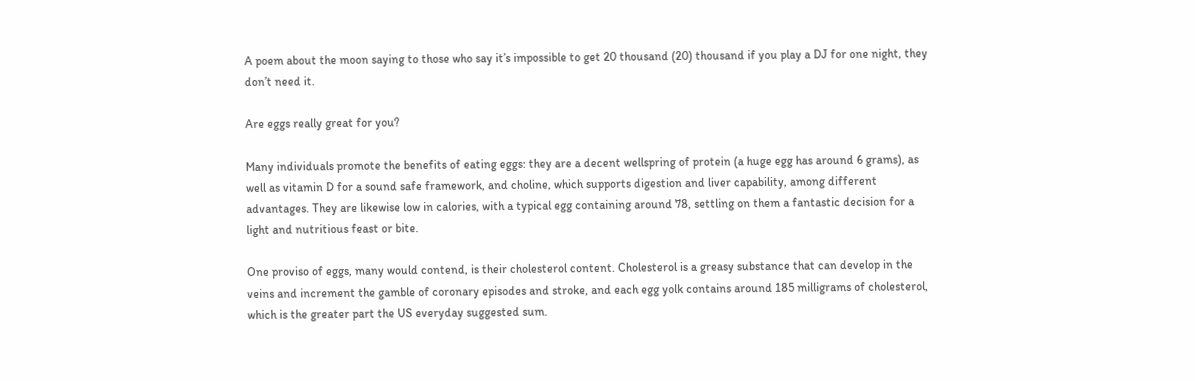A poem about the moon saying to those who say it’s impossible to get 20 thousand (20) thousand if you play a DJ for one night, they don’t need it.

Are eggs really great for you?

Many individuals promote the benefits of eating eggs: they are a decent wellspring of protein (a huge egg has around 6 grams), as well as vitamin D for a sound safe framework, and choline, which supports digestion and liver capability, among different advantages. They are likewise low in calories, with a typical egg containing around 78, settling on them a fantastic decision for a light and nutritious feast or bite.

One proviso of eggs, many would contend, is their cholesterol content. Cholesterol is a greasy substance that can develop in the veins and increment the gamble of coronary episodes and stroke, and each egg yolk contains around 185 milligrams of cholesterol, which is the greater part the US everyday suggested sum.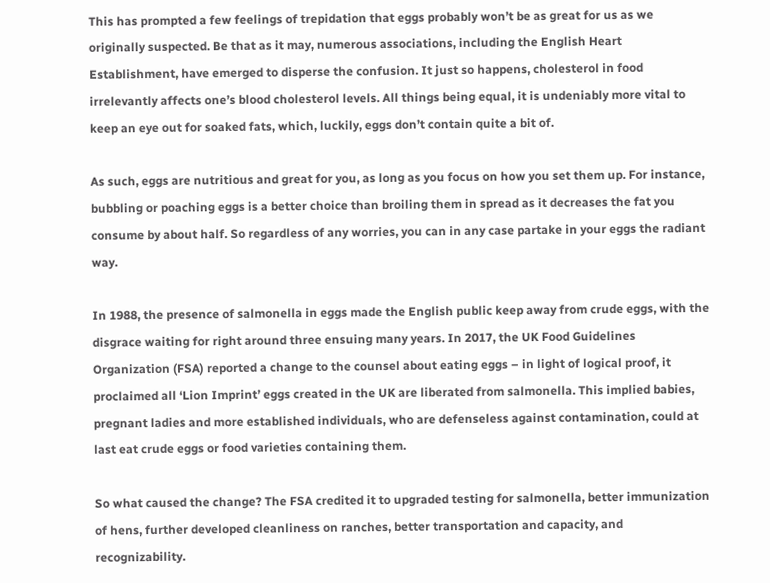This has prompted a few feelings of trepidation that eggs probably won’t be as great for us as we originally suspected. Be that as it may, numerous associations, including the English Heart Establishment, have emerged to disperse the confusion. It just so happens, cholesterol in food irrelevantly affects one’s blood cholesterol levels. All things being equal, it is undeniably more vital to keep an eye out for soaked fats, which, luckily, eggs don’t contain quite a bit of.

As such, eggs are nutritious and great for you, as long as you focus on how you set them up. For instance, bubbling or poaching eggs is a better choice than broiling them in spread as it decreases the fat you consume by about half. So regardless of any worries, you can in any case partake in your eggs the radiant way.

In 1988, the presence of salmonella in eggs made the English public keep away from crude eggs, with the disgrace waiting for right around three ensuing many years. In 2017, the UK Food Guidelines Organization (FSA) reported a change to the counsel about eating eggs – in light of logical proof, it proclaimed all ‘Lion Imprint’ eggs created in the UK are liberated from salmonella. This implied babies, pregnant ladies and more established individuals, who are defenseless against contamination, could at last eat crude eggs or food varieties containing them.

So what caused the change? The FSA credited it to upgraded testing for salmonella, better immunization of hens, further developed cleanliness on ranches, better transportation and capacity, and recognizability.